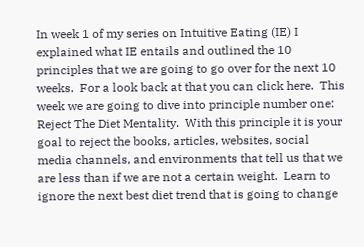In week 1 of my series on Intuitive Eating (IE) I explained what IE entails and outlined the 10 principles that we are going to go over for the next 10 weeks.  For a look back at that you can click here.  This week we are going to dive into principle number one:  Reject The Diet Mentality.  With this principle it is your goal to reject the books, articles, websites, social media channels, and environments that tell us that we are less than if we are not a certain weight.  Learn to ignore the next best diet trend that is going to change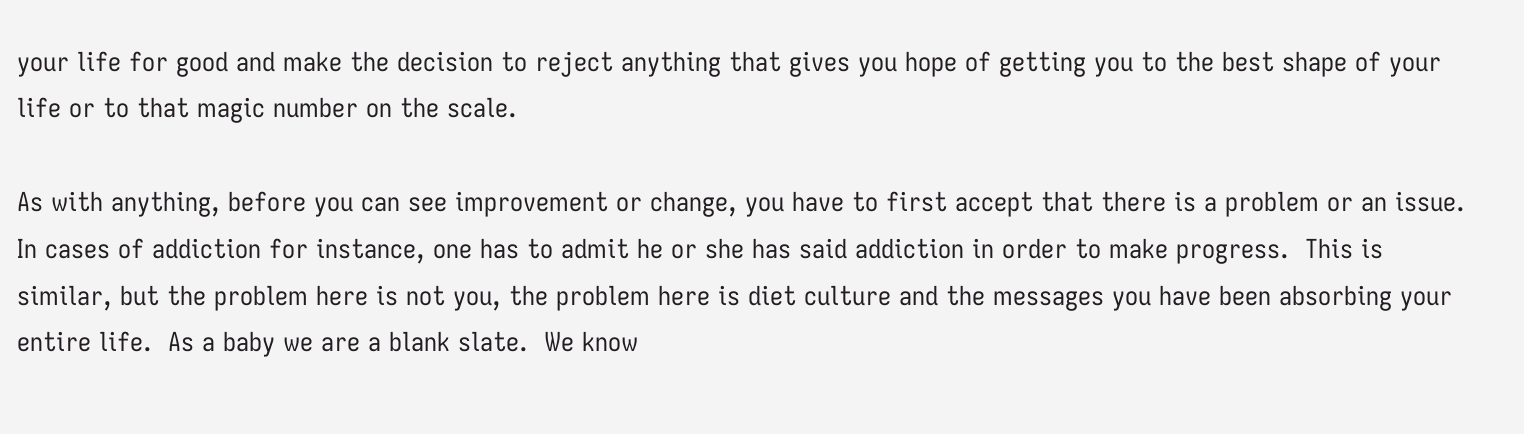your life for good and make the decision to reject anything that gives you hope of getting you to the best shape of your life or to that magic number on the scale.

As with anything, before you can see improvement or change, you have to first accept that there is a problem or an issue.  In cases of addiction for instance, one has to admit he or she has said addiction in order to make progress.  This is similar, but the problem here is not you, the problem here is diet culture and the messages you have been absorbing your entire life.  As a baby we are a blank slate.  We know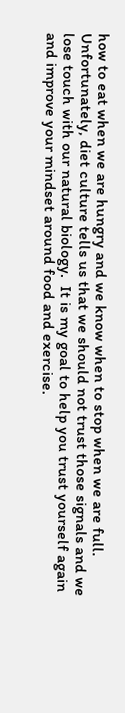how to eat when we are hungry and we know when to stop when we are full.  Unfortunately, diet culture tells us that we should not trust those signals and we lose touch with our natural biology.  It is my goal to help you trust yourself again and improve your mindset around food and exercise.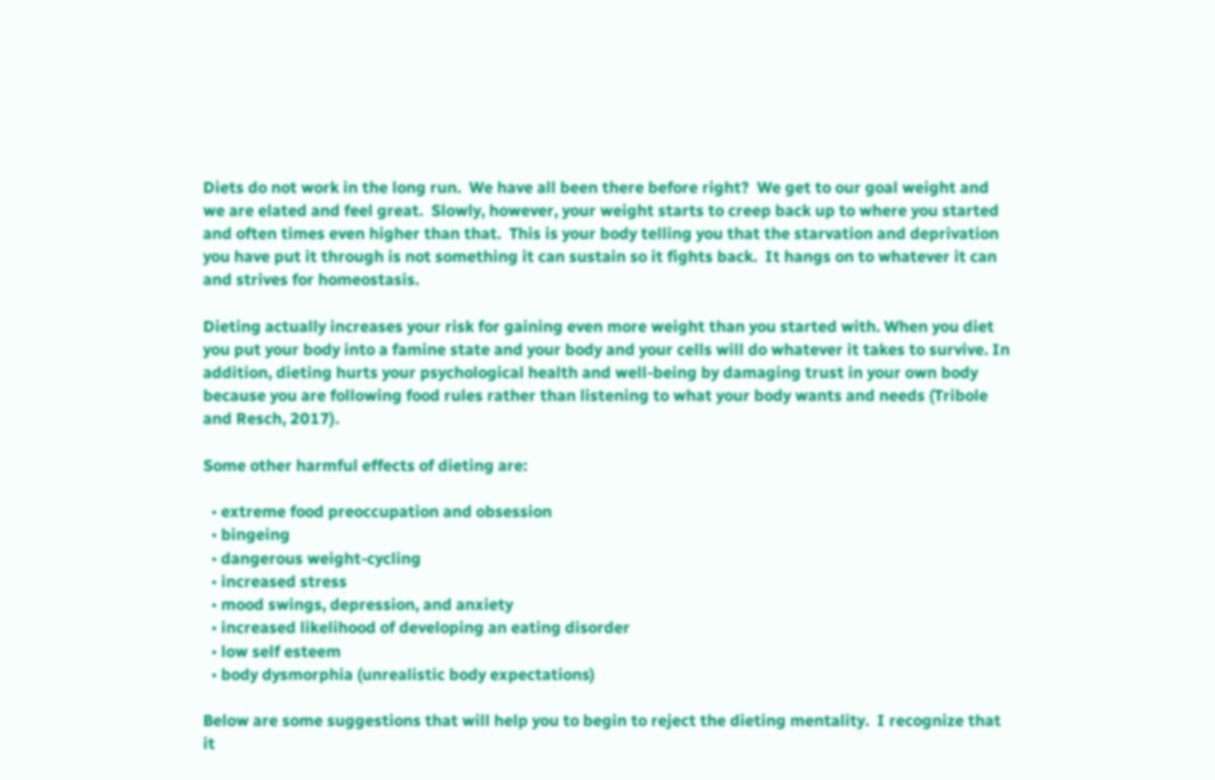Diets do not work in the long run.  We have all been there before right?  We get to our goal weight and we are elated and feel great.  Slowly, however, your weight starts to creep back up to where you started and often times even higher than that.  This is your body telling you that the starvation and deprivation you have put it through is not something it can sustain so it fights back.  It hangs on to whatever it can and strives for homeostasis.

Dieting actually increases your risk for gaining even more weight than you started with. When you diet you put your body into a famine state and your body and your cells will do whatever it takes to survive. In addition, dieting hurts your psychological health and well-being by damaging trust in your own body because you are following food rules rather than listening to what your body wants and needs (Tribole and Resch, 2017).

Some other harmful effects of dieting are:

  • extreme food preoccupation and obsession
  • bingeing
  • dangerous weight-cycling
  • increased stress
  • mood swings, depression, and anxiety
  • increased likelihood of developing an eating disorder
  • low self esteem
  • body dysmorphia (unrealistic body expectations)

Below are some suggestions that will help you to begin to reject the dieting mentality.  I recognize that it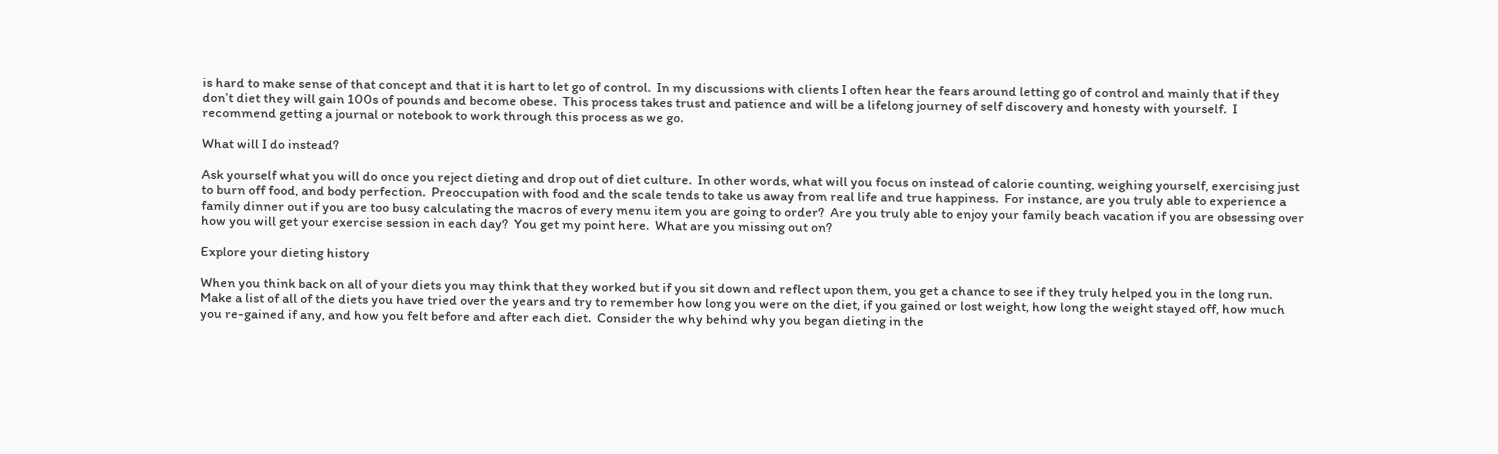is hard to make sense of that concept and that it is hart to let go of control.  In my discussions with clients I often hear the fears around letting go of control and mainly that if they don’t diet they will gain 100s of pounds and become obese.  This process takes trust and patience and will be a lifelong journey of self discovery and honesty with yourself.  I recommend getting a journal or notebook to work through this process as we go.

What will I do instead?

Ask yourself what you will do once you reject dieting and drop out of diet culture.  In other words, what will you focus on instead of calorie counting, weighing yourself, exercising just to burn off food, and body perfection.  Preoccupation with food and the scale tends to take us away from real life and true happiness.  For instance, are you truly able to experience a family dinner out if you are too busy calculating the macros of every menu item you are going to order?  Are you truly able to enjoy your family beach vacation if you are obsessing over how you will get your exercise session in each day?  You get my point here.  What are you missing out on?

Explore your dieting history

When you think back on all of your diets you may think that they worked but if you sit down and reflect upon them, you get a chance to see if they truly helped you in the long run.  Make a list of all of the diets you have tried over the years and try to remember how long you were on the diet, if you gained or lost weight, how long the weight stayed off, how much you re-gained if any, and how you felt before and after each diet.  Consider the why behind why you began dieting in the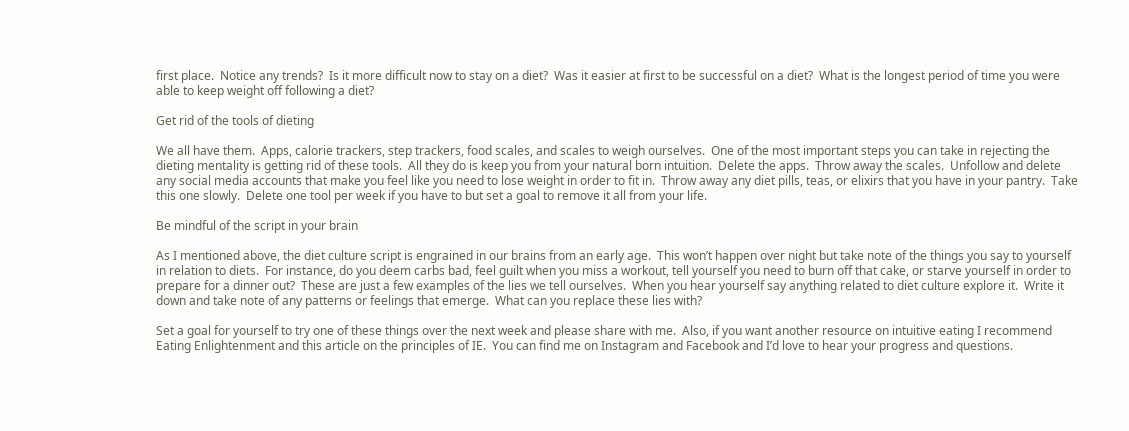first place.  Notice any trends?  Is it more difficult now to stay on a diet?  Was it easier at first to be successful on a diet?  What is the longest period of time you were able to keep weight off following a diet?

Get rid of the tools of dieting

We all have them.  Apps, calorie trackers, step trackers, food scales, and scales to weigh ourselves.  One of the most important steps you can take in rejecting the dieting mentality is getting rid of these tools.  All they do is keep you from your natural born intuition.  Delete the apps.  Throw away the scales.  Unfollow and delete any social media accounts that make you feel like you need to lose weight in order to fit in.  Throw away any diet pills, teas, or elixirs that you have in your pantry.  Take this one slowly.  Delete one tool per week if you have to but set a goal to remove it all from your life.

Be mindful of the script in your brain

As I mentioned above, the diet culture script is engrained in our brains from an early age.  This won’t happen over night but take note of the things you say to yourself in relation to diets.  For instance, do you deem carbs bad, feel guilt when you miss a workout, tell yourself you need to burn off that cake, or starve yourself in order to prepare for a dinner out?  These are just a few examples of the lies we tell ourselves.  When you hear yourself say anything related to diet culture explore it.  Write it down and take note of any patterns or feelings that emerge.  What can you replace these lies with?

Set a goal for yourself to try one of these things over the next week and please share with me.  Also, if you want another resource on intuitive eating I recommend Eating Enlightenment and this article on the principles of IE.  You can find me on Instagram and Facebook and I’d love to hear your progress and questions.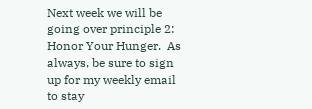Next week we will be going over principle 2:  Honor Your Hunger.  As always, be sure to sign up for my weekly email to stay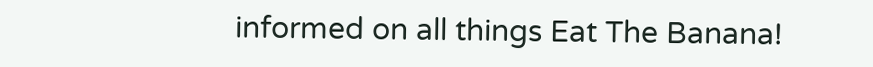informed on all things Eat The Banana!